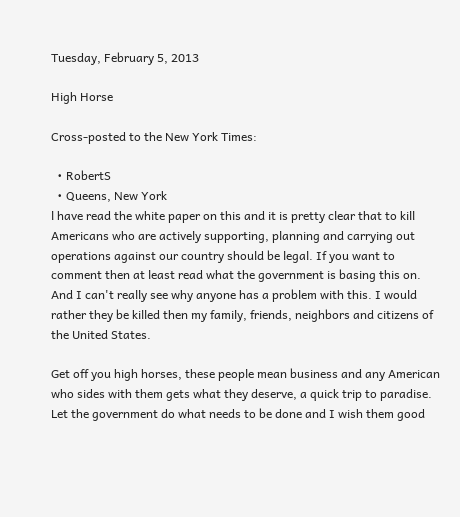Tuesday, February 5, 2013

High Horse

Cross-posted to the New York Times:

  • RobertS
  • Queens, New York
l have read the white paper on this and it is pretty clear that to kill Americans who are actively supporting, planning and carrying out operations against our country should be legal. If you want to comment then at least read what the government is basing this on. And I can't really see why anyone has a problem with this. I would rather they be killed then my family, friends, neighbors and citizens of the United States.

Get off you high horses, these people mean business and any American who sides with them gets what they deserve, a quick trip to paradise. Let the government do what needs to be done and I wish them good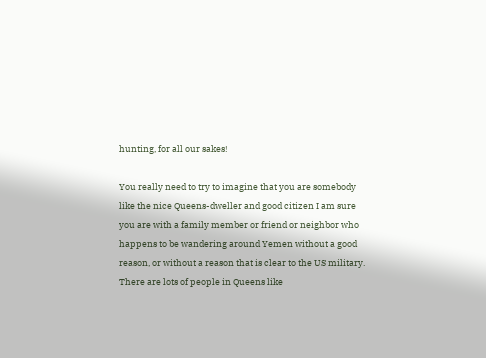hunting, for all our sakes!

You really need to try to imagine that you are somebody like the nice Queens-dweller and good citizen I am sure you are with a family member or friend or neighbor who happens to be wandering around Yemen without a good reason, or without a reason that is clear to the US military. There are lots of people in Queens like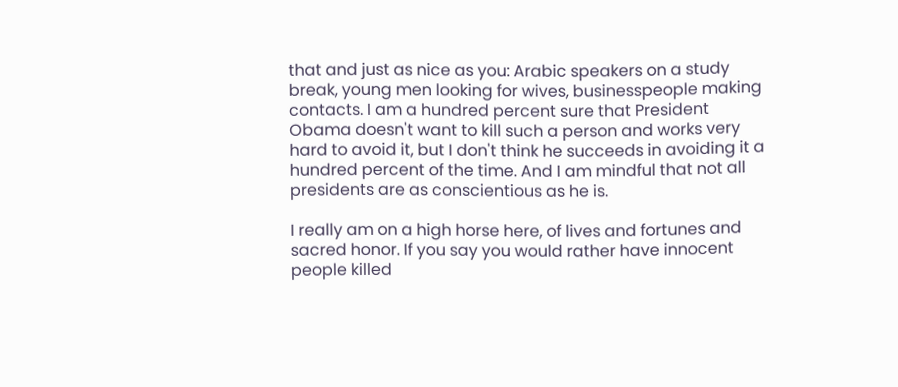that and just as nice as you: Arabic speakers on a study break, young men looking for wives, businesspeople making contacts. I am a hundred percent sure that President Obama doesn't want to kill such a person and works very hard to avoid it, but I don't think he succeeds in avoiding it a hundred percent of the time. And I am mindful that not all presidents are as conscientious as he is.

I really am on a high horse here, of lives and fortunes and sacred honor. If you say you would rather have innocent people killed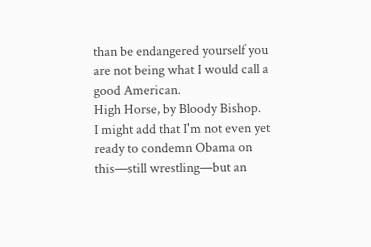than be endangered yourself you are not being what I would call a good American.
High Horse, by Bloody Bishop.
I might add that I'm not even yet ready to condemn Obama on this—still wrestling—but an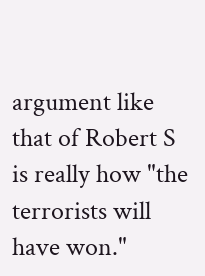argument like that of Robert S is really how "the terrorists will have won."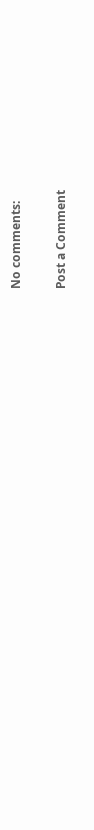No comments:

Post a Comment